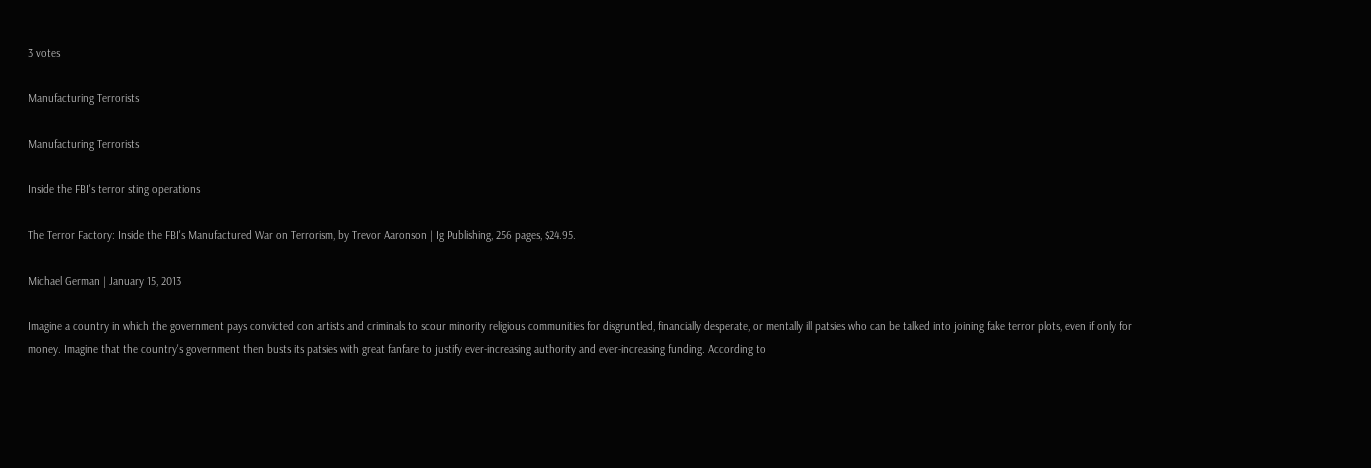3 votes

Manufacturing Terrorists

Manufacturing Terrorists

Inside the FBI's terror sting operations

The Terror Factory: Inside the FBI's Manufactured War on Terrorism, by Trevor Aaronson | Ig Publishing, 256 pages, $24.95.

Michael German | January 15, 2013

Imagine a country in which the government pays convicted con artists and criminals to scour minority religious communities for disgruntled, financially desperate, or mentally ill patsies who can be talked into joining fake terror plots, even if only for money. Imagine that the country's government then busts its patsies with great fanfare to justify ever-increasing authority and ever-increasing funding. According to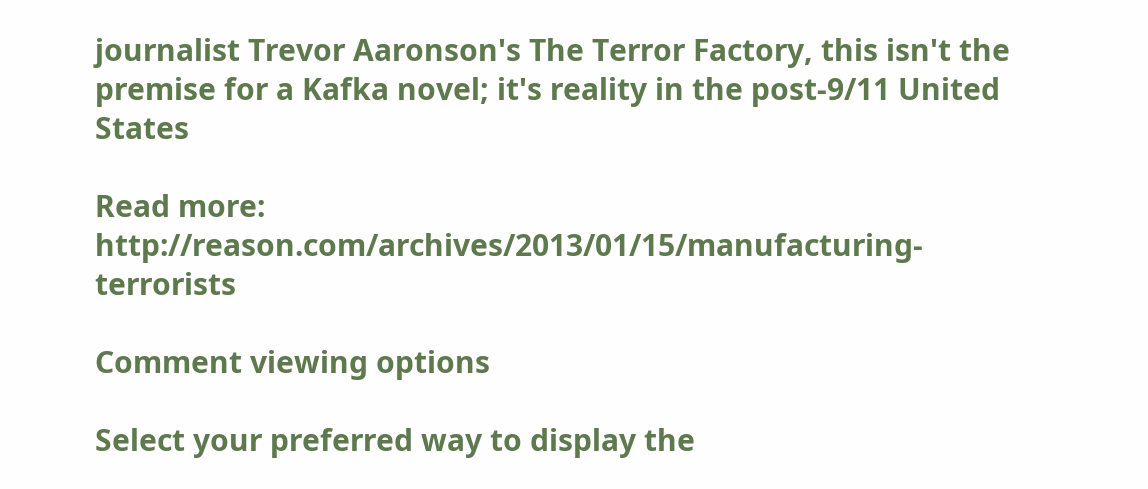journalist Trevor Aaronson's The Terror Factory, this isn't the premise for a Kafka novel; it's reality in the post-9/11 United States

Read more: http://reason.com/archives/2013/01/15/manufacturing-terrorists

Comment viewing options

Select your preferred way to display the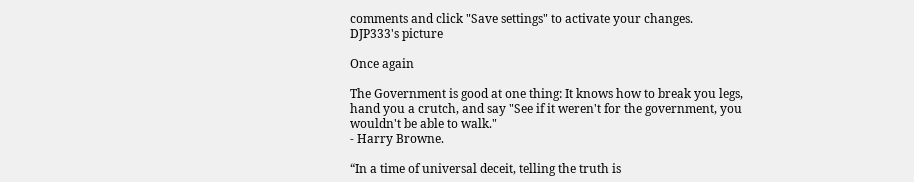comments and click "Save settings" to activate your changes.
DJP333's picture

Once again

The Government is good at one thing: It knows how to break you legs, hand you a crutch, and say "See if it weren't for the government, you wouldn't be able to walk."
- Harry Browne.

“In a time of universal deceit, telling the truth is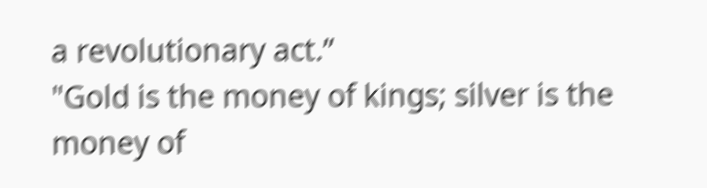a revolutionary act.”
"Gold is the money of kings; silver is the money of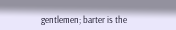gentlemen; barter is the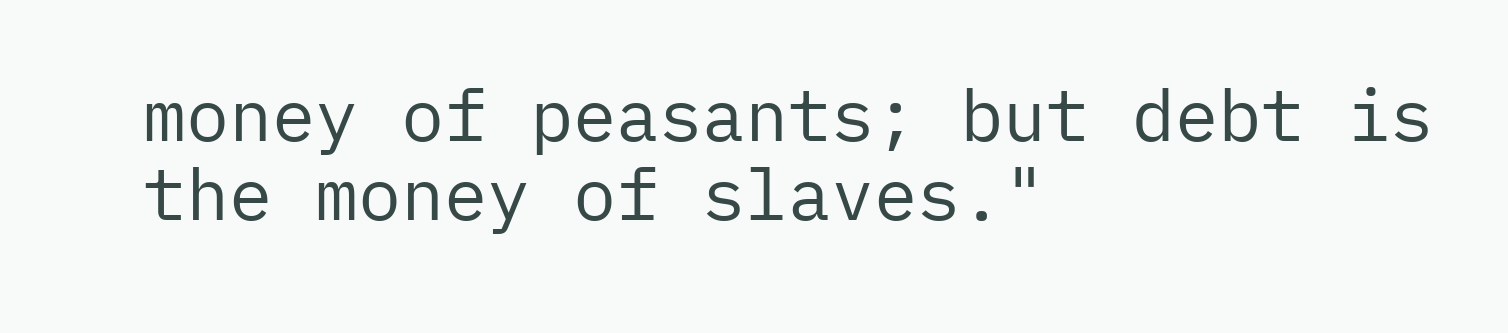money of peasants; but debt is the money of slaves."